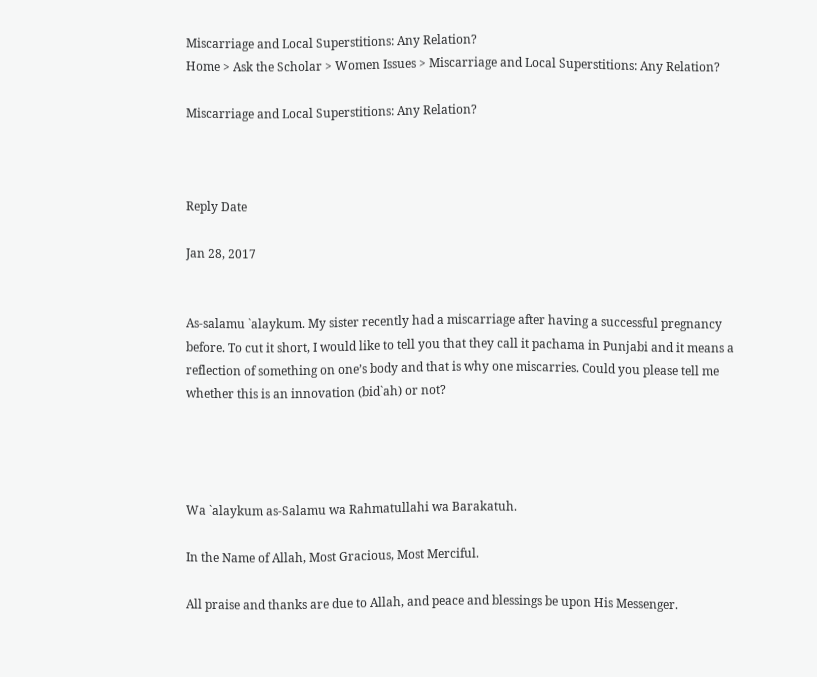Miscarriage and Local Superstitions: Any Relation?
Home > Ask the Scholar > Women Issues > Miscarriage and Local Superstitions: Any Relation?

Miscarriage and Local Superstitions: Any Relation?



Reply Date

Jan 28, 2017


As-salamu `alaykum. My sister recently had a miscarriage after having a successful pregnancy before. To cut it short, I would like to tell you that they call it pachama in Punjabi and it means a reflection of something on one’s body and that is why one miscarries. Could you please tell me whether this is an innovation (bid`ah) or not?




Wa `alaykum as-Salamu wa Rahmatullahi wa Barakatuh.

In the Name of Allah, Most Gracious, Most Merciful.

All praise and thanks are due to Allah, and peace and blessings be upon His Messenger.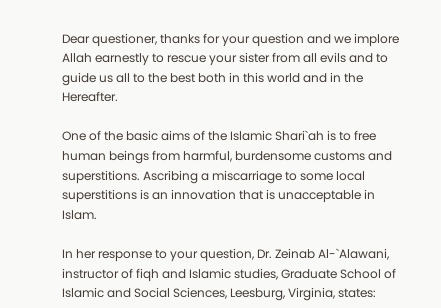Dear questioner, thanks for your question and we implore Allah earnestly to rescue your sister from all evils and to guide us all to the best both in this world and in the Hereafter.

One of the basic aims of the Islamic Shari`ah is to free human beings from harmful, burdensome customs and superstitions. Ascribing a miscarriage to some local superstitions is an innovation that is unacceptable in Islam.

In her response to your question, Dr. Zeinab Al-`Alawani, instructor of fiqh and Islamic studies, Graduate School of Islamic and Social Sciences, Leesburg, Virginia, states: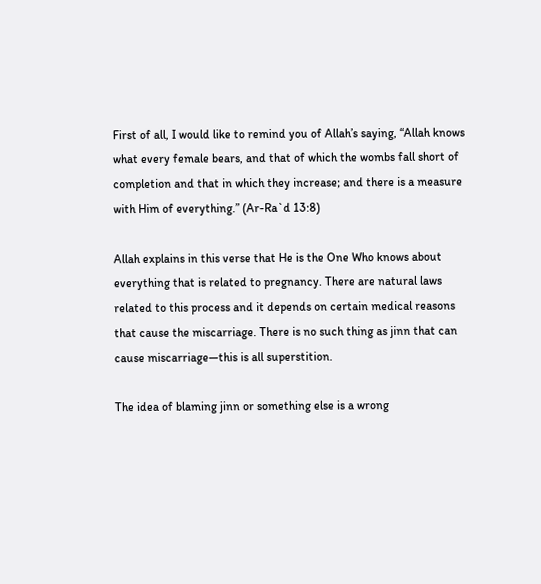First of all, I would like to remind you of Allah’s saying, “Allah knows what every female bears, and that of which the wombs fall short of completion and that in which they increase; and there is a measure with Him of everything.” (Ar-Ra`d 13:8)

Allah explains in this verse that He is the One Who knows about everything that is related to pregnancy. There are natural laws related to this process and it depends on certain medical reasons that cause the miscarriage. There is no such thing as jinn that can cause miscarriage—this is all superstition.

The idea of blaming jinn or something else is a wrong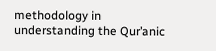methodology in understanding the Qur’anic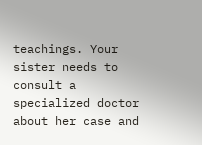teachings. Your sister needs to consult a specialized doctor about her case and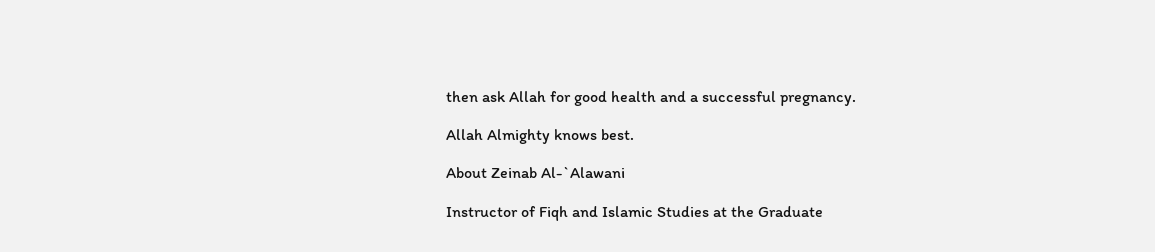then ask Allah for good health and a successful pregnancy.

Allah Almighty knows best.

About Zeinab Al-`Alawani

Instructor of Fiqh and Islamic Studies at the Graduate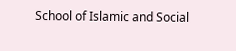School of Islamic and Social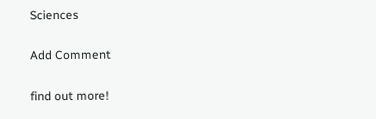Sciences

Add Comment

find out more!